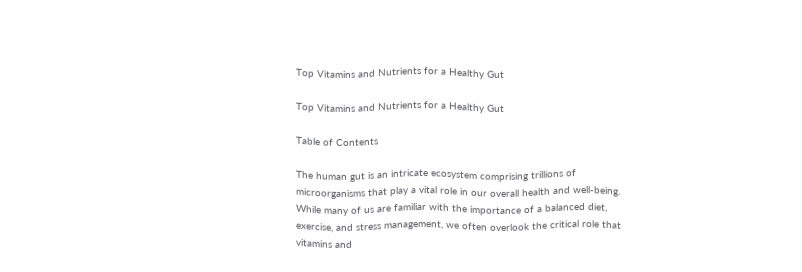Top Vitamins and Nutrients for a Healthy Gut

Top Vitamins and Nutrients for a Healthy Gut

Table of Contents

The human gut is an intricate ecosystem comprising trillions of microorganisms that play a vital role in our overall health and well-being. While many of us are familiar with the importance of a balanced diet, exercise, and stress management, we often overlook the critical role that vitamins and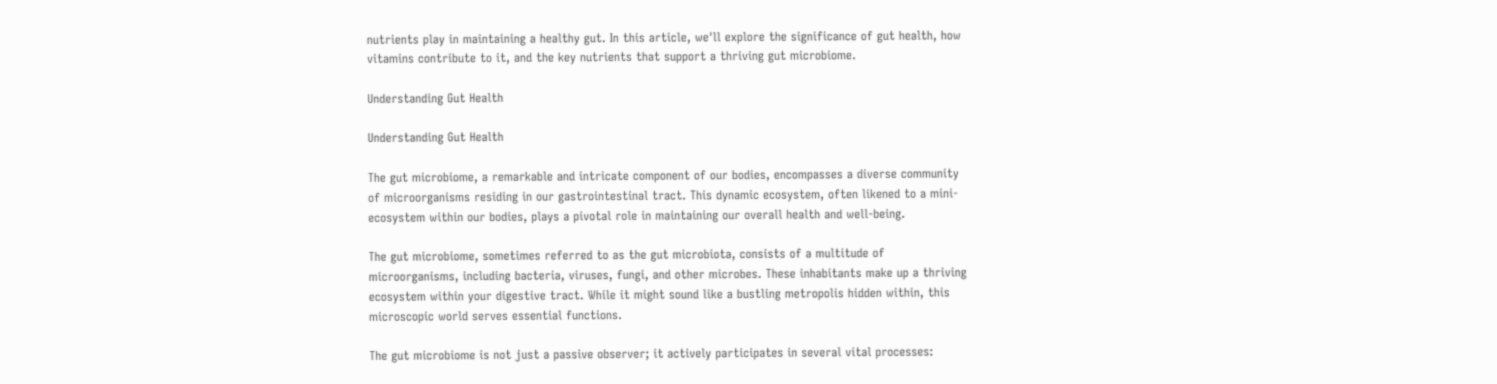nutrients play in maintaining a healthy gut. In this article, we'll explore the significance of gut health, how vitamins contribute to it, and the key nutrients that support a thriving gut microbiome.

Understanding Gut Health

Understanding Gut Health

The gut microbiome, a remarkable and intricate component of our bodies, encompasses a diverse community of microorganisms residing in our gastrointestinal tract. This dynamic ecosystem, often likened to a mini-ecosystem within our bodies, plays a pivotal role in maintaining our overall health and well-being.

The gut microbiome, sometimes referred to as the gut microbiota, consists of a multitude of microorganisms, including bacteria, viruses, fungi, and other microbes. These inhabitants make up a thriving ecosystem within your digestive tract. While it might sound like a bustling metropolis hidden within, this microscopic world serves essential functions.

The gut microbiome is not just a passive observer; it actively participates in several vital processes: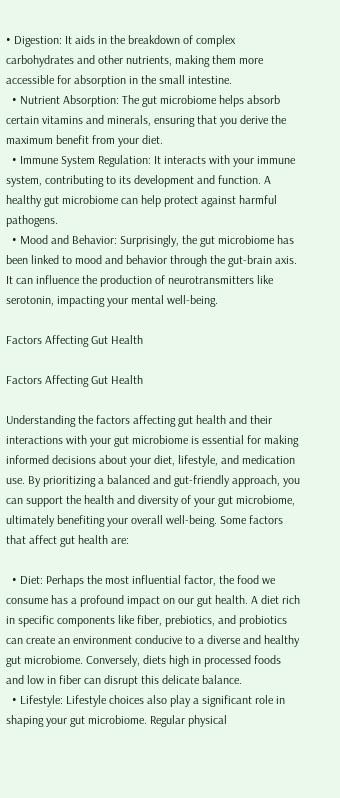• Digestion: It aids in the breakdown of complex carbohydrates and other nutrients, making them more accessible for absorption in the small intestine.
  • Nutrient Absorption: The gut microbiome helps absorb certain vitamins and minerals, ensuring that you derive the maximum benefit from your diet.
  • Immune System Regulation: It interacts with your immune system, contributing to its development and function. A healthy gut microbiome can help protect against harmful pathogens.
  • Mood and Behavior: Surprisingly, the gut microbiome has been linked to mood and behavior through the gut-brain axis. It can influence the production of neurotransmitters like serotonin, impacting your mental well-being.

Factors Affecting Gut Health

Factors Affecting Gut Health

Understanding the factors affecting gut health and their interactions with your gut microbiome is essential for making informed decisions about your diet, lifestyle, and medication use. By prioritizing a balanced and gut-friendly approach, you can support the health and diversity of your gut microbiome, ultimately benefiting your overall well-being. Some factors that affect gut health are:

  • Diet: Perhaps the most influential factor, the food we consume has a profound impact on our gut health. A diet rich in specific components like fiber, prebiotics, and probiotics can create an environment conducive to a diverse and healthy gut microbiome. Conversely, diets high in processed foods and low in fiber can disrupt this delicate balance.
  • Lifestyle: Lifestyle choices also play a significant role in shaping your gut microbiome. Regular physical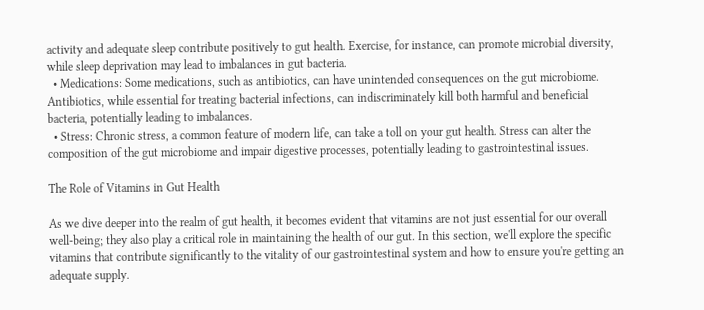activity and adequate sleep contribute positively to gut health. Exercise, for instance, can promote microbial diversity, while sleep deprivation may lead to imbalances in gut bacteria.
  • Medications: Some medications, such as antibiotics, can have unintended consequences on the gut microbiome. Antibiotics, while essential for treating bacterial infections, can indiscriminately kill both harmful and beneficial bacteria, potentially leading to imbalances.
  • Stress: Chronic stress, a common feature of modern life, can take a toll on your gut health. Stress can alter the composition of the gut microbiome and impair digestive processes, potentially leading to gastrointestinal issues.

The Role of Vitamins in Gut Health

As we dive deeper into the realm of gut health, it becomes evident that vitamins are not just essential for our overall well-being; they also play a critical role in maintaining the health of our gut. In this section, we'll explore the specific vitamins that contribute significantly to the vitality of our gastrointestinal system and how to ensure you're getting an adequate supply.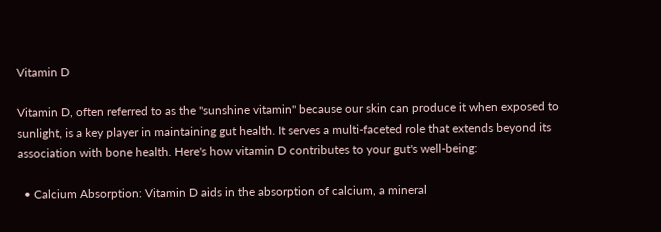Vitamin D

Vitamin D, often referred to as the "sunshine vitamin" because our skin can produce it when exposed to sunlight, is a key player in maintaining gut health. It serves a multi-faceted role that extends beyond its association with bone health. Here's how vitamin D contributes to your gut's well-being:

  • Calcium Absorption: Vitamin D aids in the absorption of calcium, a mineral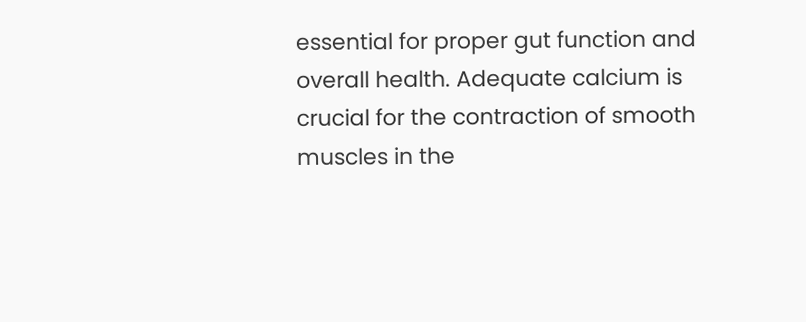essential for proper gut function and overall health. Adequate calcium is crucial for the contraction of smooth muscles in the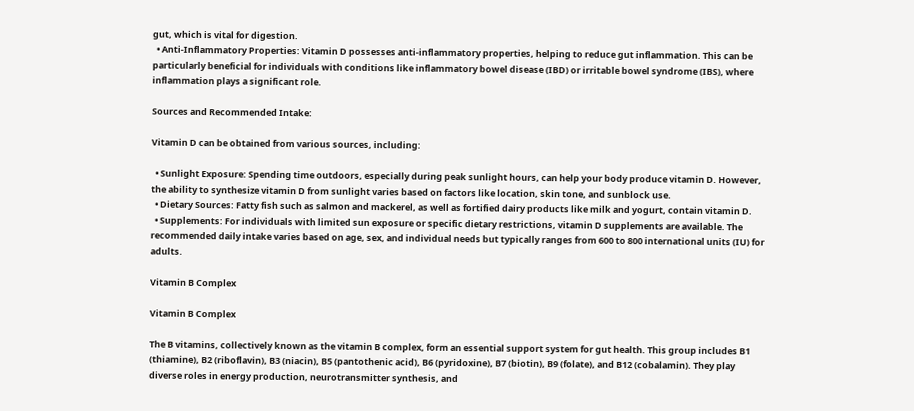gut, which is vital for digestion.
  • Anti-Inflammatory Properties: Vitamin D possesses anti-inflammatory properties, helping to reduce gut inflammation. This can be particularly beneficial for individuals with conditions like inflammatory bowel disease (IBD) or irritable bowel syndrome (IBS), where inflammation plays a significant role.

Sources and Recommended Intake:

Vitamin D can be obtained from various sources, including:

  • Sunlight Exposure: Spending time outdoors, especially during peak sunlight hours, can help your body produce vitamin D. However, the ability to synthesize vitamin D from sunlight varies based on factors like location, skin tone, and sunblock use.
  • Dietary Sources: Fatty fish such as salmon and mackerel, as well as fortified dairy products like milk and yogurt, contain vitamin D.
  • Supplements: For individuals with limited sun exposure or specific dietary restrictions, vitamin D supplements are available. The recommended daily intake varies based on age, sex, and individual needs but typically ranges from 600 to 800 international units (IU) for adults.

Vitamin B Complex

Vitamin B Complex

The B vitamins, collectively known as the vitamin B complex, form an essential support system for gut health. This group includes B1 (thiamine), B2 (riboflavin), B3 (niacin), B5 (pantothenic acid), B6 (pyridoxine), B7 (biotin), B9 (folate), and B12 (cobalamin). They play diverse roles in energy production, neurotransmitter synthesis, and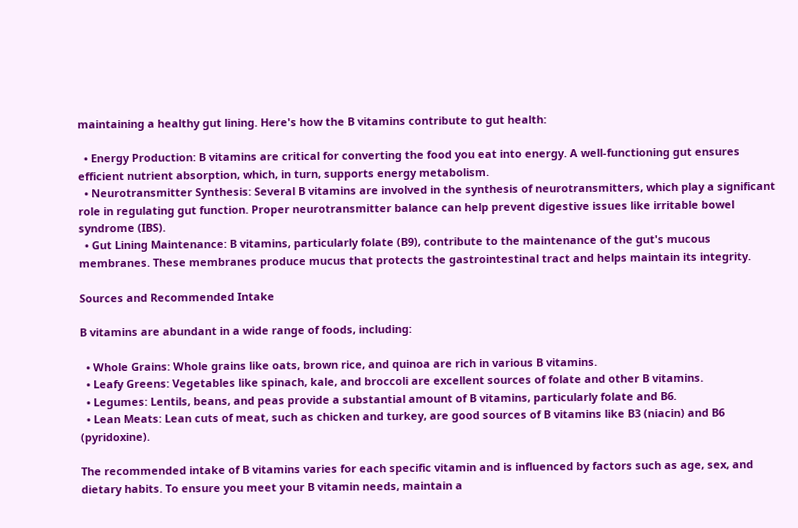maintaining a healthy gut lining. Here's how the B vitamins contribute to gut health:

  • Energy Production: B vitamins are critical for converting the food you eat into energy. A well-functioning gut ensures efficient nutrient absorption, which, in turn, supports energy metabolism.
  • Neurotransmitter Synthesis: Several B vitamins are involved in the synthesis of neurotransmitters, which play a significant role in regulating gut function. Proper neurotransmitter balance can help prevent digestive issues like irritable bowel syndrome (IBS).
  • Gut Lining Maintenance: B vitamins, particularly folate (B9), contribute to the maintenance of the gut's mucous membranes. These membranes produce mucus that protects the gastrointestinal tract and helps maintain its integrity.

Sources and Recommended Intake

B vitamins are abundant in a wide range of foods, including:

  • Whole Grains: Whole grains like oats, brown rice, and quinoa are rich in various B vitamins.
  • Leafy Greens: Vegetables like spinach, kale, and broccoli are excellent sources of folate and other B vitamins.
  • Legumes: Lentils, beans, and peas provide a substantial amount of B vitamins, particularly folate and B6.
  • Lean Meats: Lean cuts of meat, such as chicken and turkey, are good sources of B vitamins like B3 (niacin) and B6 (pyridoxine).

The recommended intake of B vitamins varies for each specific vitamin and is influenced by factors such as age, sex, and dietary habits. To ensure you meet your B vitamin needs, maintain a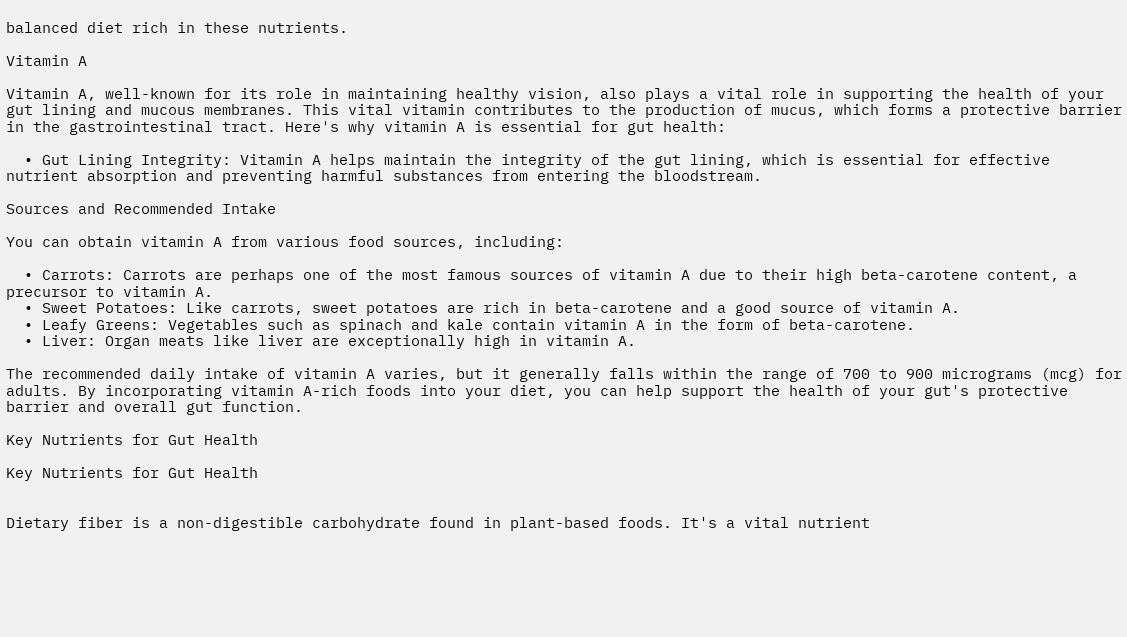balanced diet rich in these nutrients.

Vitamin A

Vitamin A, well-known for its role in maintaining healthy vision, also plays a vital role in supporting the health of your gut lining and mucous membranes. This vital vitamin contributes to the production of mucus, which forms a protective barrier in the gastrointestinal tract. Here's why vitamin A is essential for gut health:

  • Gut Lining Integrity: Vitamin A helps maintain the integrity of the gut lining, which is essential for effective nutrient absorption and preventing harmful substances from entering the bloodstream.

Sources and Recommended Intake

You can obtain vitamin A from various food sources, including:

  • Carrots: Carrots are perhaps one of the most famous sources of vitamin A due to their high beta-carotene content, a precursor to vitamin A.
  • Sweet Potatoes: Like carrots, sweet potatoes are rich in beta-carotene and a good source of vitamin A.
  • Leafy Greens: Vegetables such as spinach and kale contain vitamin A in the form of beta-carotene.
  • Liver: Organ meats like liver are exceptionally high in vitamin A.

The recommended daily intake of vitamin A varies, but it generally falls within the range of 700 to 900 micrograms (mcg) for adults. By incorporating vitamin A-rich foods into your diet, you can help support the health of your gut's protective barrier and overall gut function.

Key Nutrients for Gut Health

Key Nutrients for Gut Health


Dietary fiber is a non-digestible carbohydrate found in plant-based foods. It's a vital nutrient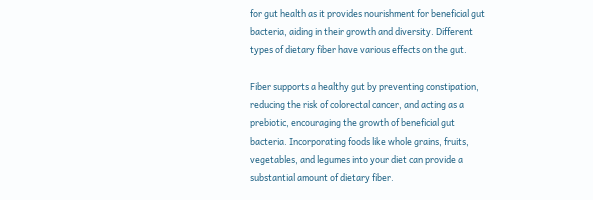for gut health as it provides nourishment for beneficial gut bacteria, aiding in their growth and diversity. Different types of dietary fiber have various effects on the gut.

Fiber supports a healthy gut by preventing constipation, reducing the risk of colorectal cancer, and acting as a prebiotic, encouraging the growth of beneficial gut bacteria. Incorporating foods like whole grains, fruits, vegetables, and legumes into your diet can provide a substantial amount of dietary fiber.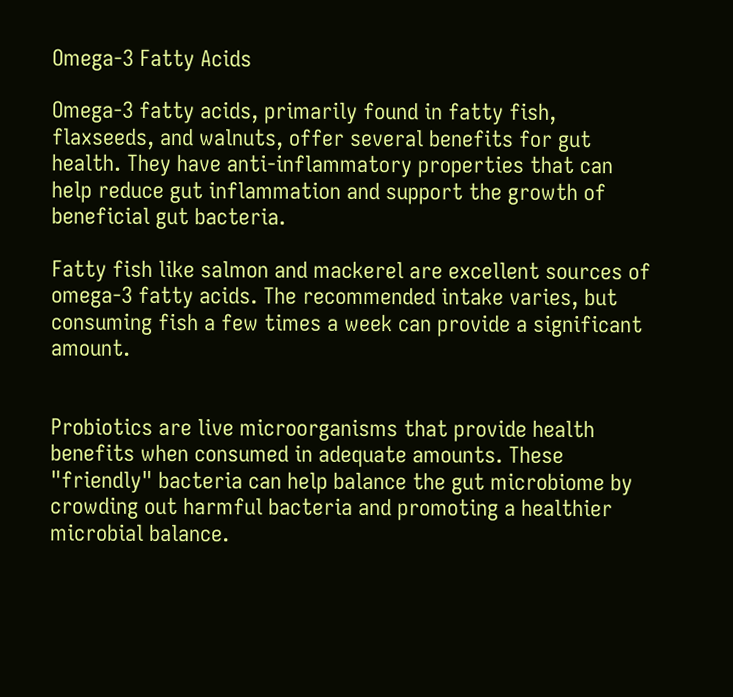Omega-3 Fatty Acids

Omega-3 fatty acids, primarily found in fatty fish, flaxseeds, and walnuts, offer several benefits for gut health. They have anti-inflammatory properties that can help reduce gut inflammation and support the growth of beneficial gut bacteria.

Fatty fish like salmon and mackerel are excellent sources of omega-3 fatty acids. The recommended intake varies, but consuming fish a few times a week can provide a significant amount.


Probiotics are live microorganisms that provide health benefits when consumed in adequate amounts. These "friendly" bacteria can help balance the gut microbiome by crowding out harmful bacteria and promoting a healthier microbial balance.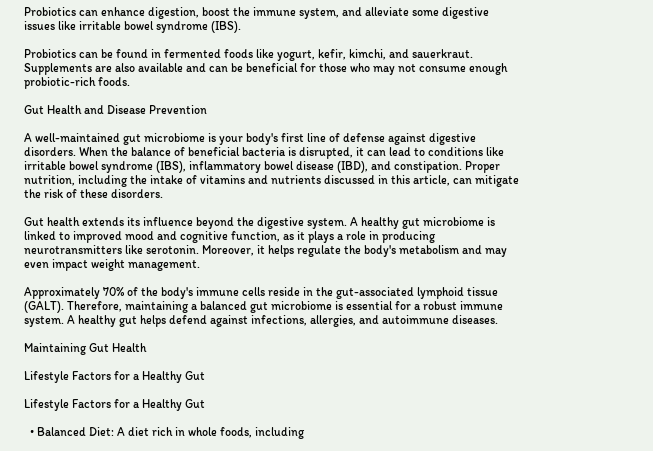Probiotics can enhance digestion, boost the immune system, and alleviate some digestive issues like irritable bowel syndrome (IBS).

Probiotics can be found in fermented foods like yogurt, kefir, kimchi, and sauerkraut. Supplements are also available and can be beneficial for those who may not consume enough probiotic-rich foods.

Gut Health and Disease Prevention

A well-maintained gut microbiome is your body's first line of defense against digestive disorders. When the balance of beneficial bacteria is disrupted, it can lead to conditions like irritable bowel syndrome (IBS), inflammatory bowel disease (IBD), and constipation. Proper nutrition, including the intake of vitamins and nutrients discussed in this article, can mitigate the risk of these disorders.

Gut health extends its influence beyond the digestive system. A healthy gut microbiome is linked to improved mood and cognitive function, as it plays a role in producing neurotransmitters like serotonin. Moreover, it helps regulate the body's metabolism and may even impact weight management.

Approximately 70% of the body's immune cells reside in the gut-associated lymphoid tissue (GALT). Therefore, maintaining a balanced gut microbiome is essential for a robust immune system. A healthy gut helps defend against infections, allergies, and autoimmune diseases.

Maintaining Gut Health

Lifestyle Factors for a Healthy Gut

Lifestyle Factors for a Healthy Gut

  • Balanced Diet: A diet rich in whole foods, including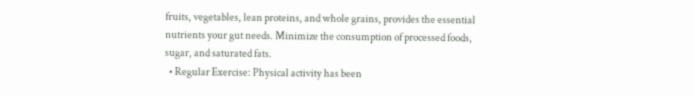fruits, vegetables, lean proteins, and whole grains, provides the essential nutrients your gut needs. Minimize the consumption of processed foods, sugar, and saturated fats.
  • Regular Exercise: Physical activity has been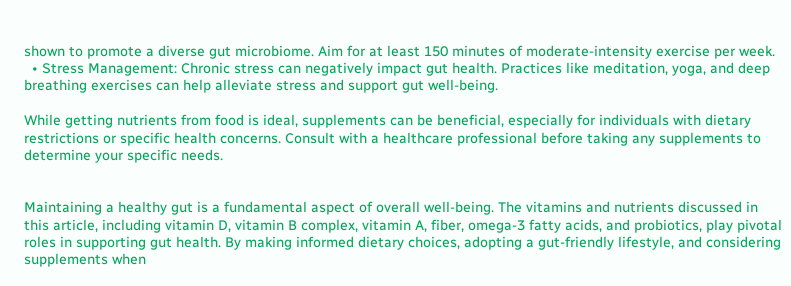shown to promote a diverse gut microbiome. Aim for at least 150 minutes of moderate-intensity exercise per week.
  • Stress Management: Chronic stress can negatively impact gut health. Practices like meditation, yoga, and deep breathing exercises can help alleviate stress and support gut well-being.

While getting nutrients from food is ideal, supplements can be beneficial, especially for individuals with dietary restrictions or specific health concerns. Consult with a healthcare professional before taking any supplements to determine your specific needs.


Maintaining a healthy gut is a fundamental aspect of overall well-being. The vitamins and nutrients discussed in this article, including vitamin D, vitamin B complex, vitamin A, fiber, omega-3 fatty acids, and probiotics, play pivotal roles in supporting gut health. By making informed dietary choices, adopting a gut-friendly lifestyle, and considering supplements when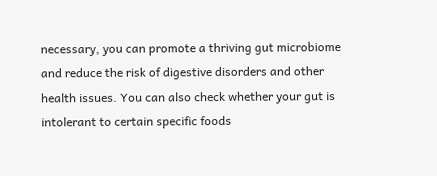necessary, you can promote a thriving gut microbiome and reduce the risk of digestive disorders and other health issues. You can also check whether your gut is intolerant to certain specific foods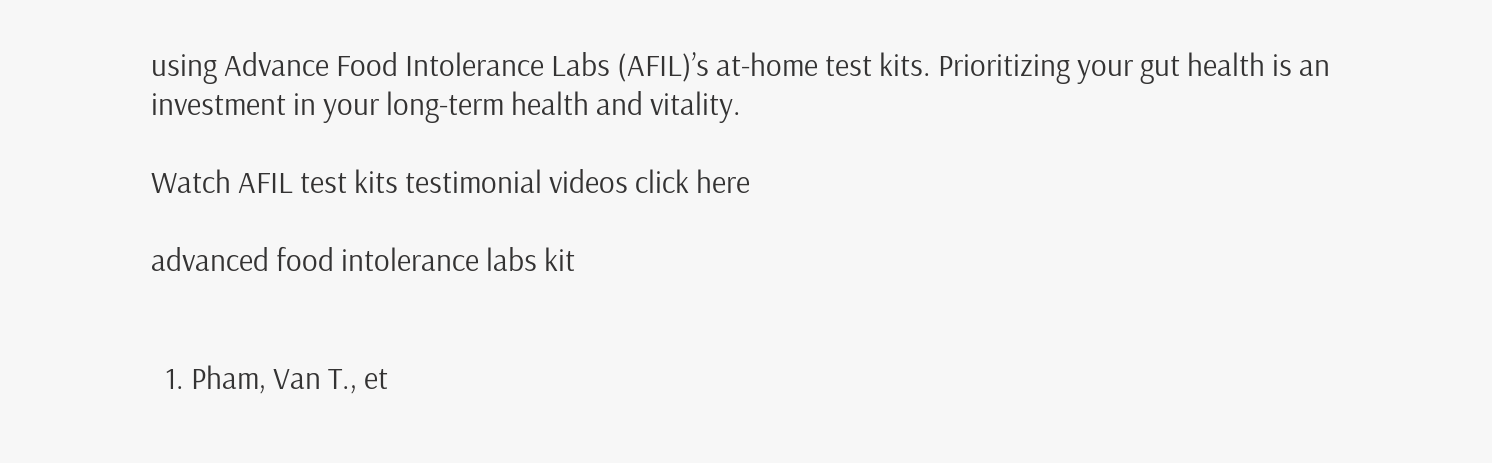using Advance Food Intolerance Labs (AFIL)’s at-home test kits. Prioritizing your gut health is an investment in your long-term health and vitality.

Watch AFIL test kits testimonial videos click here

advanced food intolerance labs kit


  1. Pham, Van T., et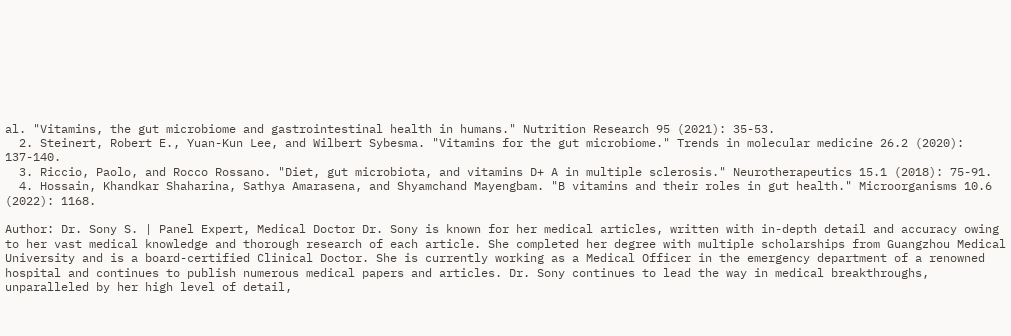al. "Vitamins, the gut microbiome and gastrointestinal health in humans." Nutrition Research 95 (2021): 35-53.
  2. Steinert, Robert E., Yuan-Kun Lee, and Wilbert Sybesma. "Vitamins for the gut microbiome." Trends in molecular medicine 26.2 (2020): 137-140.
  3. Riccio, Paolo, and Rocco Rossano. "Diet, gut microbiota, and vitamins D+ A in multiple sclerosis." Neurotherapeutics 15.1 (2018): 75-91.
  4. Hossain, Khandkar Shaharina, Sathya Amarasena, and Shyamchand Mayengbam. "B vitamins and their roles in gut health." Microorganisms 10.6 (2022): 1168.

Author: Dr. Sony S. | Panel Expert, Medical Doctor Dr. Sony is known for her medical articles, written with in-depth detail and accuracy owing to her vast medical knowledge and thorough research of each article. She completed her degree with multiple scholarships from Guangzhou Medical University and is a board-certified Clinical Doctor. She is currently working as a Medical Officer in the emergency department of a renowned hospital and continues to publish numerous medical papers and articles. Dr. Sony continues to lead the way in medical breakthroughs, unparalleled by her high level of detail,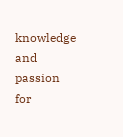knowledge and passion for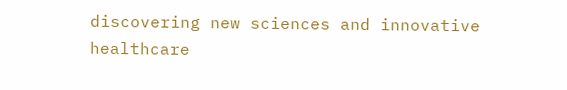discovering new sciences and innovative healthcare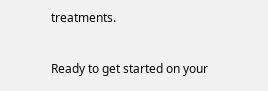treatments.

Ready to get started on your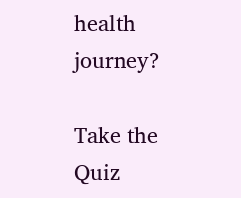health journey?

Take the Quiz